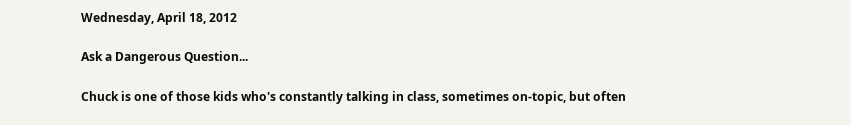Wednesday, April 18, 2012

Ask a Dangerous Question...

Chuck is one of those kids who's constantly talking in class, sometimes on-topic, but often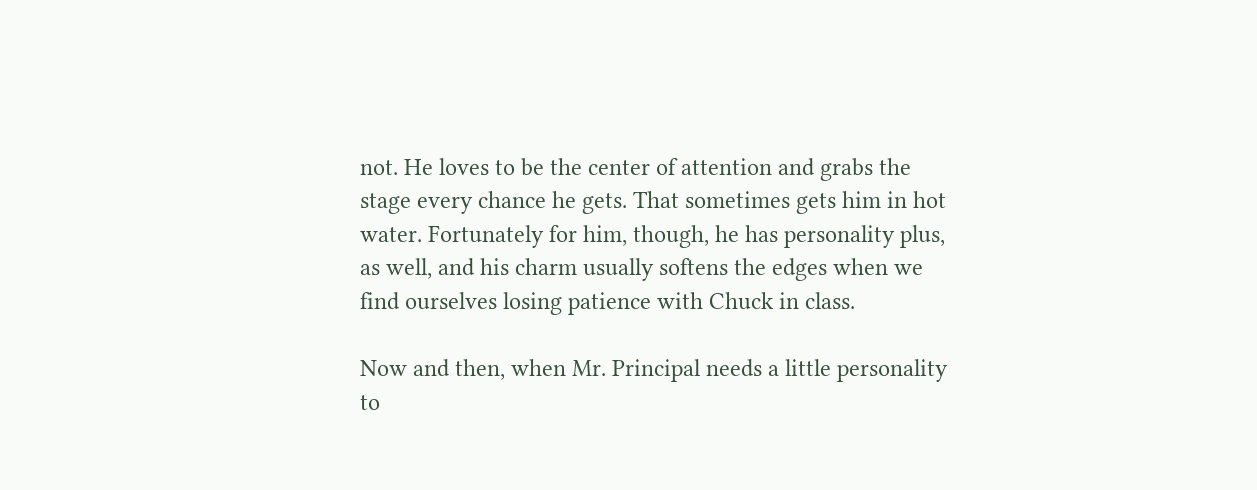not. He loves to be the center of attention and grabs the stage every chance he gets. That sometimes gets him in hot water. Fortunately for him, though, he has personality plus, as well, and his charm usually softens the edges when we find ourselves losing patience with Chuck in class.

Now and then, when Mr. Principal needs a little personality to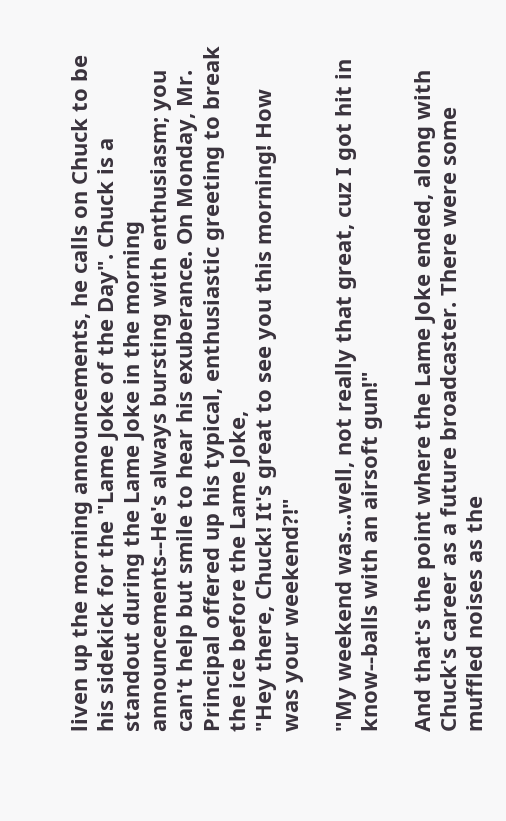liven up the morning announcements, he calls on Chuck to be his sidekick for the "Lame Joke of the Day". Chuck is a standout during the Lame Joke in the morning announcements--He's always bursting with enthusiasm; you can't help but smile to hear his exuberance. On Monday, Mr. Principal offered up his typical, enthusiastic greeting to break the ice before the Lame Joke,
"Hey there, Chuck! It's great to see you this morning! How was your weekend?!"

"My weekend was...well, not really that great, cuz I got hit in know--balls with an airsoft gun!"

And that's the point where the Lame Joke ended, along with Chuck's career as a future broadcaster. There were some muffled noises as the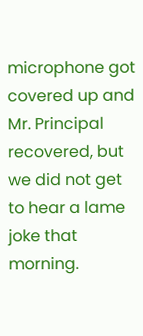microphone got covered up and Mr. Principal recovered, but we did not get to hear a lame joke that morning.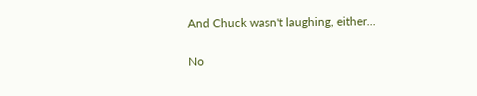And Chuck wasn't laughing, either...

No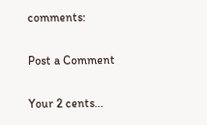comments:

Post a Comment

Your 2 cents...